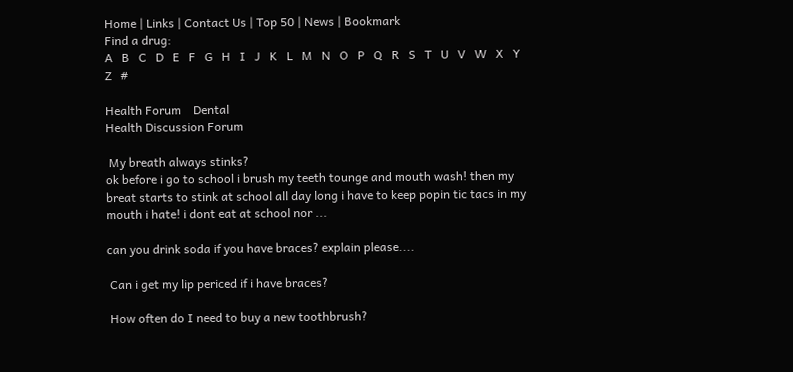Home | Links | Contact Us | Top 50 | News | Bookmark
Find a drug:
A   B   C   D   E   F   G   H   I   J   K   L   M   N   O   P   Q   R   S   T   U   V   W   X   Y   Z   #

Health Forum    Dental
Health Discussion Forum

 My breath always stinks?
ok before i go to school i brush my teeth tounge and mouth wash! then my breat starts to stink at school all day long i have to keep popin tic tacs in my mouth i hate! i dont eat at school nor ...

can you drink soda if you have braces? explain please....

 Can i get my lip periced if i have braces?

 How often do I need to buy a new toothbrush?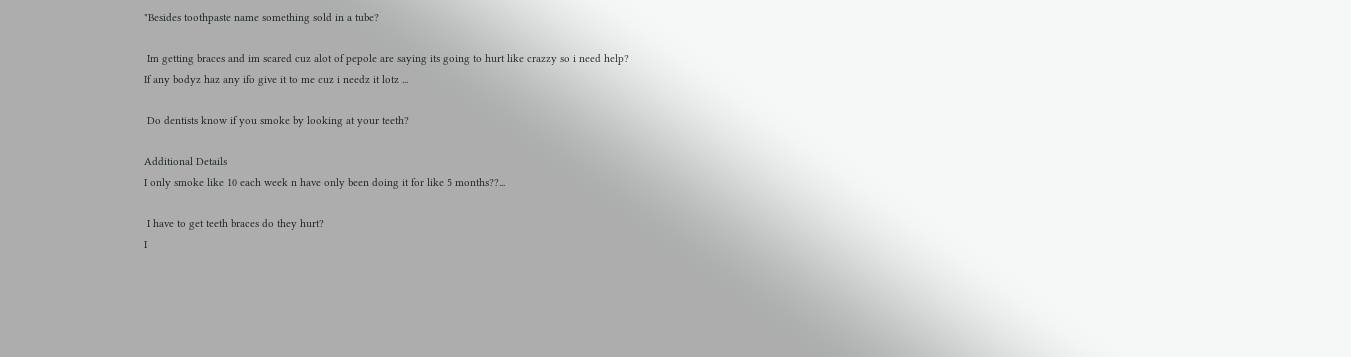"Besides toothpaste name something sold in a tube?

 Im getting braces and im scared cuz alot of pepole are saying its going to hurt like crazzy so i need help?
If any bodyz haz any ifo give it to me cuz i needz it lotz ...

 Do dentists know if you smoke by looking at your teeth?

Additional Details
I only smoke like 10 each week n have only been doing it for like 5 months??...

 I have to get teeth braces do they hurt?
I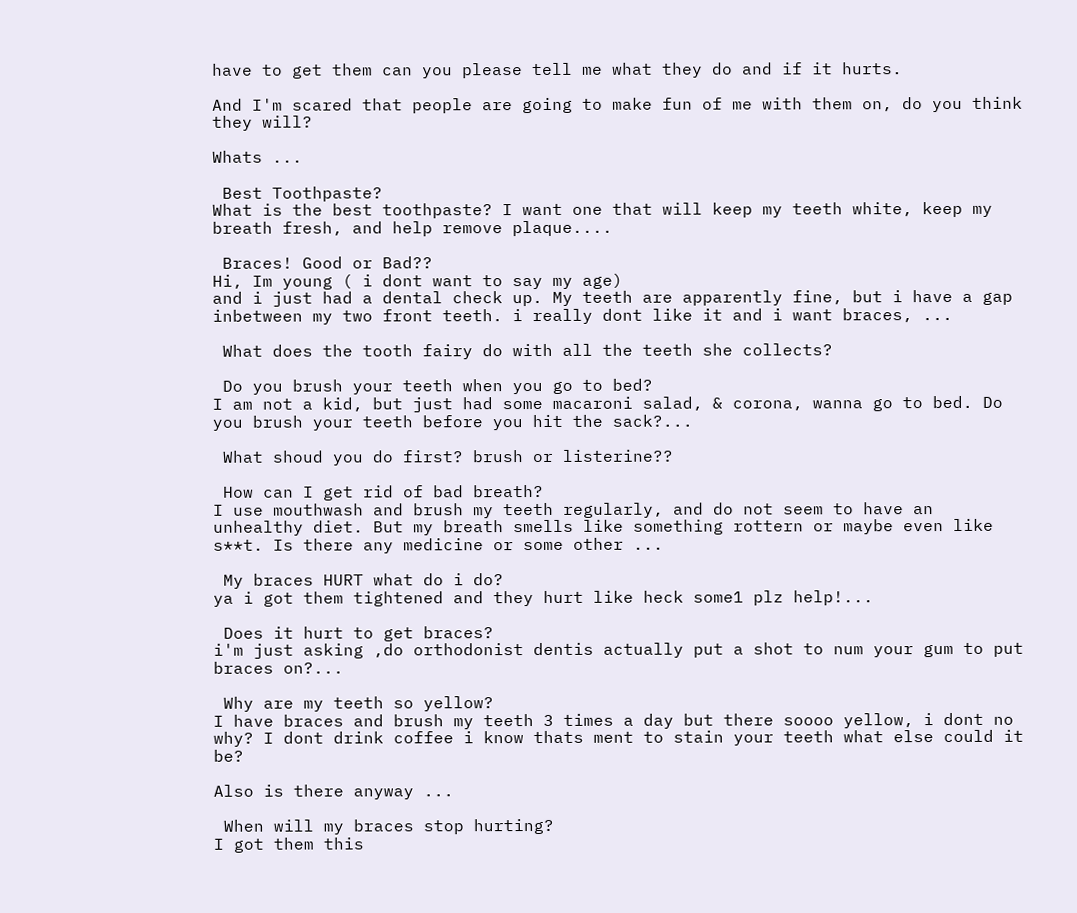have to get them can you please tell me what they do and if it hurts.

And I'm scared that people are going to make fun of me with them on, do you think they will?

Whats ...

 Best Toothpaste?
What is the best toothpaste? I want one that will keep my teeth white, keep my breath fresh, and help remove plaque....

 Braces! Good or Bad??
Hi, Im young ( i dont want to say my age)
and i just had a dental check up. My teeth are apparently fine, but i have a gap inbetween my two front teeth. i really dont like it and i want braces, ...

 What does the tooth fairy do with all the teeth she collects?

 Do you brush your teeth when you go to bed?
I am not a kid, but just had some macaroni salad, & corona, wanna go to bed. Do you brush your teeth before you hit the sack?...

 What shoud you do first? brush or listerine??

 How can I get rid of bad breath?
I use mouthwash and brush my teeth regularly, and do not seem to have an unhealthy diet. But my breath smells like something rottern or maybe even like s**t. Is there any medicine or some other ...

 My braces HURT what do i do?
ya i got them tightened and they hurt like heck some1 plz help!...

 Does it hurt to get braces?
i'm just asking ,do orthodonist dentis actually put a shot to num your gum to put braces on?...

 Why are my teeth so yellow?
I have braces and brush my teeth 3 times a day but there soooo yellow, i dont no why? I dont drink coffee i know thats ment to stain your teeth what else could it be?

Also is there anyway ...

 When will my braces stop hurting?
I got them this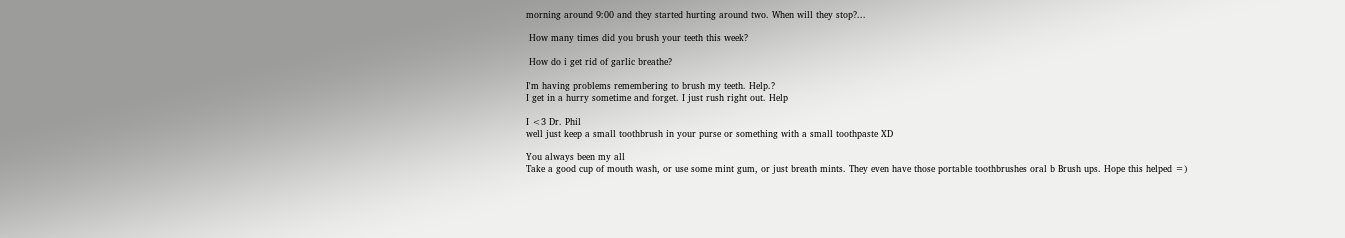morning around 9:00 and they started hurting around two. When will they stop?...

 How many times did you brush your teeth this week?

 How do i get rid of garlic breathe?

I'm having problems remembering to brush my teeth. Help.?
I get in a hurry sometime and forget. I just rush right out. Help

I <3 Dr. Phil
well just keep a small toothbrush in your purse or something with a small toothpaste XD

You always been my all
Take a good cup of mouth wash, or use some mint gum, or just breath mints. They even have those portable toothbrushes oral b Brush ups. Hope this helped =)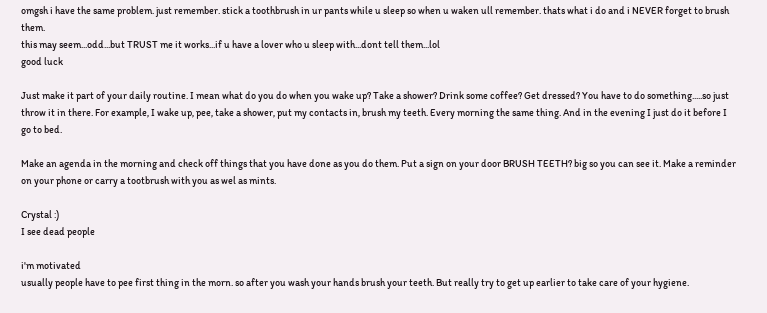omgsh i have the same problem. just remember. stick a toothbrush in ur pants while u sleep so when u waken ull remember. thats what i do and i NEVER forget to brush them.
this may seem...odd...but TRUST me it works...if u have a lover who u sleep with...dont tell them...lol
good luck

Just make it part of your daily routine. I mean what do you do when you wake up? Take a shower? Drink some coffee? Get dressed? You have to do something.....so just throw it in there. For example, I wake up, pee, take a shower, put my contacts in, brush my teeth. Every morning the same thing. And in the evening I just do it before I go to bed.

Make an agenda in the morning and check off things that you have done as you do them. Put a sign on your door BRUSH TEETH? big so you can see it. Make a reminder on your phone or carry a tootbrush with you as wel as mints.

Crystal :)
I see dead people

i'm motivated
usually people have to pee first thing in the morn. so after you wash your hands brush your teeth. But really try to get up earlier to take care of your hygiene.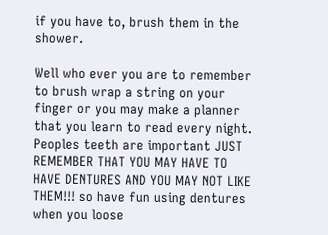if you have to, brush them in the shower.

Well who ever you are to remember to brush wrap a string on your finger or you may make a planner that you learn to read every night. Peoples teeth are important JUST REMEMBER THAT YOU MAY HAVE TO HAVE DENTURES AND YOU MAY NOT LIKE THEM!!! so have fun using dentures when you loose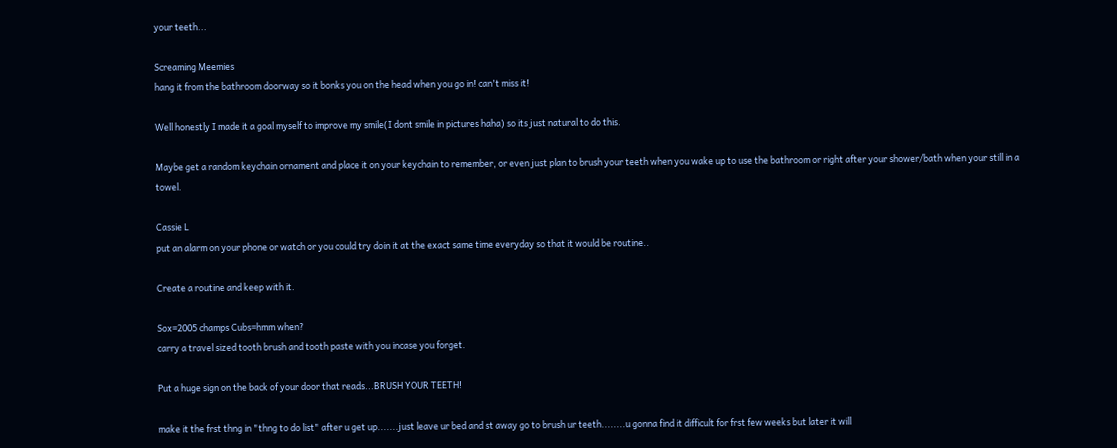your teeth...

Screaming Meemies
hang it from the bathroom doorway so it bonks you on the head when you go in! can't miss it!

Well honestly I made it a goal myself to improve my smile(I dont smile in pictures haha) so its just natural to do this.

Maybe get a random keychain ornament and place it on your keychain to remember, or even just plan to brush your teeth when you wake up to use the bathroom or right after your shower/bath when your still in a towel.

Cassie L
put an alarm on your phone or watch or you could try doin it at the exact same time everyday so that it would be routine..

Create a routine and keep with it.

Sox=2005 champs Cubs=hmm when?
carry a travel sized tooth brush and tooth paste with you incase you forget.

Put a huge sign on the back of your door that reads...BRUSH YOUR TEETH!

make it the frst thng in "thng to do list" after u get up.......just leave ur bed and st away go to brush ur teeth........u gonna find it difficult for frst few weeks but later it will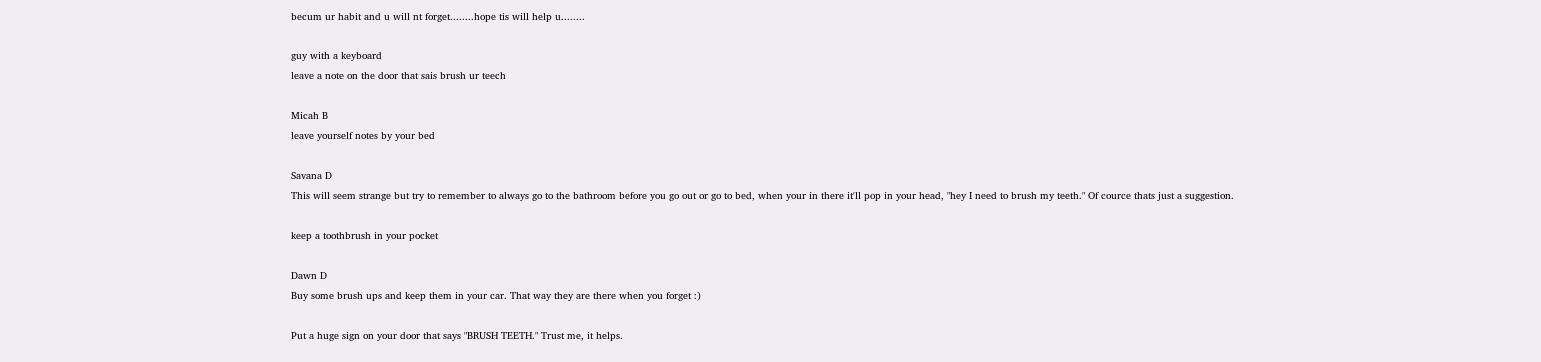becum ur habit and u will nt forget........hope tis will help u........

guy with a keyboard
leave a note on the door that sais brush ur teech

Micah B
leave yourself notes by your bed

Savana D
This will seem strange but try to remember to always go to the bathroom before you go out or go to bed, when your in there it'll pop in your head, "hey I need to brush my teeth." Of cource thats just a suggestion.

keep a toothbrush in your pocket

Dawn D
Buy some brush ups and keep them in your car. That way they are there when you forget :)

Put a huge sign on your door that says "BRUSH TEETH." Trust me, it helps.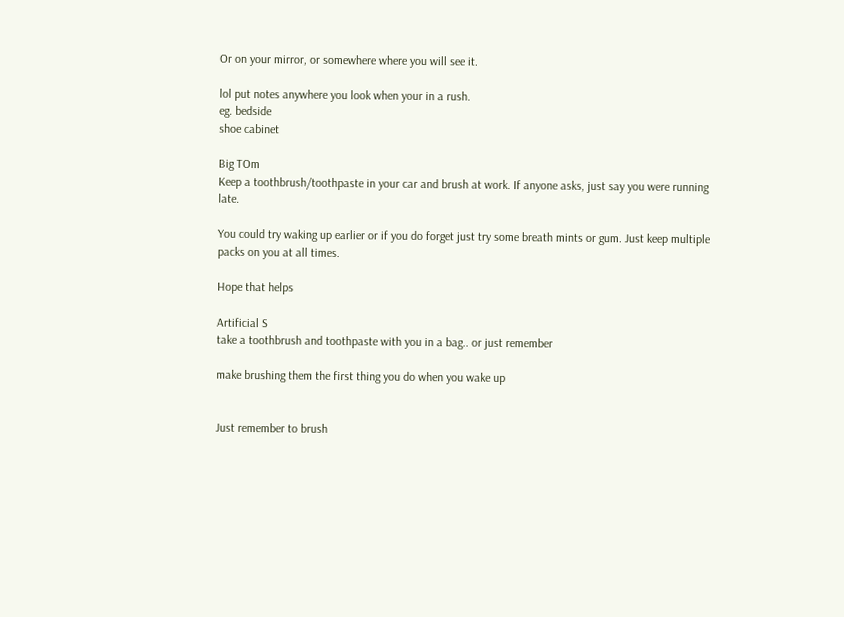Or on your mirror, or somewhere where you will see it.

lol put notes anywhere you look when your in a rush.
eg. bedside
shoe cabinet

Big TOm
Keep a toothbrush/toothpaste in your car and brush at work. If anyone asks, just say you were running late.

You could try waking up earlier or if you do forget just try some breath mints or gum. Just keep multiple packs on you at all times.

Hope that helps

Artificial S
take a toothbrush and toothpaste with you in a bag.. or just remember

make brushing them the first thing you do when you wake up


Just remember to brush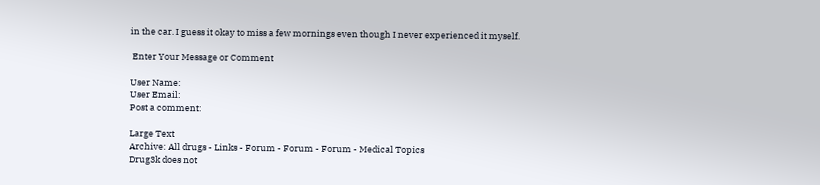in the car. I guess it okay to miss a few mornings even though I never experienced it myself.

 Enter Your Message or Comment

User Name:
User Email:
Post a comment:

Large Text
Archive: All drugs - Links - Forum - Forum - Forum - Medical Topics
Drug3k does not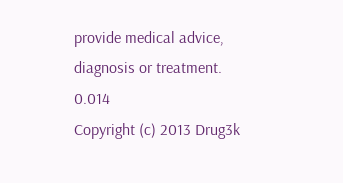provide medical advice, diagnosis or treatment. 0.014
Copyright (c) 2013 Drug3k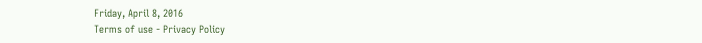Friday, April 8, 2016
Terms of use - Privacy Policy